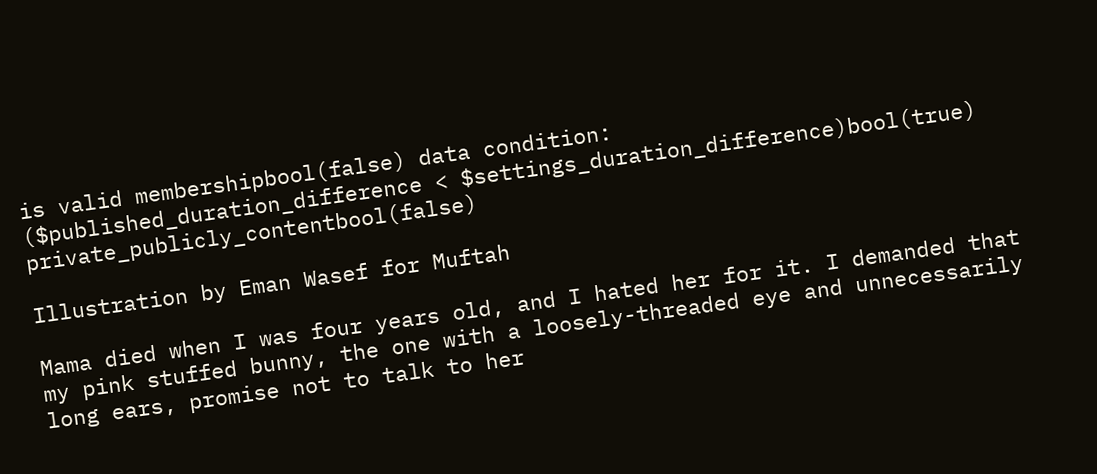is valid membershipbool(false) data condition: ($published_duration_difference < $settings_duration_difference)bool(true) private_publicly_contentbool(false)

Illustration by Eman Wasef for Muftah

Mama died when I was four years old, and I hated her for it. I demanded that my pink stuffed bunny, the one with a loosely-threaded eye and unnecessarily long ears, promise not to talk to her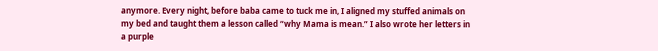anymore. Every night, before baba came to tuck me in, I aligned my stuffed animals on my bed and taught them a lesson called “why Mama is mean.” I also wrote her letters in a purple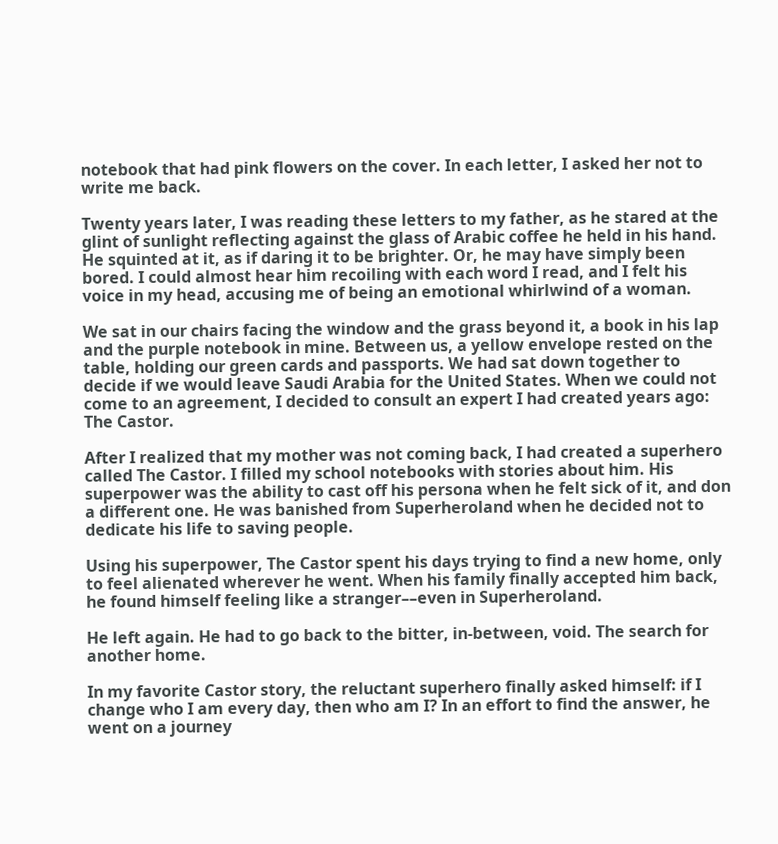notebook that had pink flowers on the cover. In each letter, I asked her not to write me back.

Twenty years later, I was reading these letters to my father, as he stared at the glint of sunlight reflecting against the glass of Arabic coffee he held in his hand. He squinted at it, as if daring it to be brighter. Or, he may have simply been bored. I could almost hear him recoiling with each word I read, and I felt his voice in my head, accusing me of being an emotional whirlwind of a woman.

We sat in our chairs facing the window and the grass beyond it, a book in his lap and the purple notebook in mine. Between us, a yellow envelope rested on the table, holding our green cards and passports. We had sat down together to decide if we would leave Saudi Arabia for the United States. When we could not come to an agreement, I decided to consult an expert I had created years ago: The Castor.

After I realized that my mother was not coming back, I had created a superhero called The Castor. I filled my school notebooks with stories about him. His superpower was the ability to cast off his persona when he felt sick of it, and don a different one. He was banished from Superheroland when he decided not to dedicate his life to saving people.

Using his superpower, The Castor spent his days trying to find a new home, only to feel alienated wherever he went. When his family finally accepted him back, he found himself feeling like a stranger––even in Superheroland.

He left again. He had to go back to the bitter, in-between, void. The search for another home.

In my favorite Castor story, the reluctant superhero finally asked himself: if I change who I am every day, then who am I? In an effort to find the answer, he went on a journey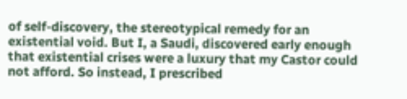of self-discovery, the stereotypical remedy for an existential void. But I, a Saudi, discovered early enough that existential crises were a luxury that my Castor could not afford. So instead, I prescribed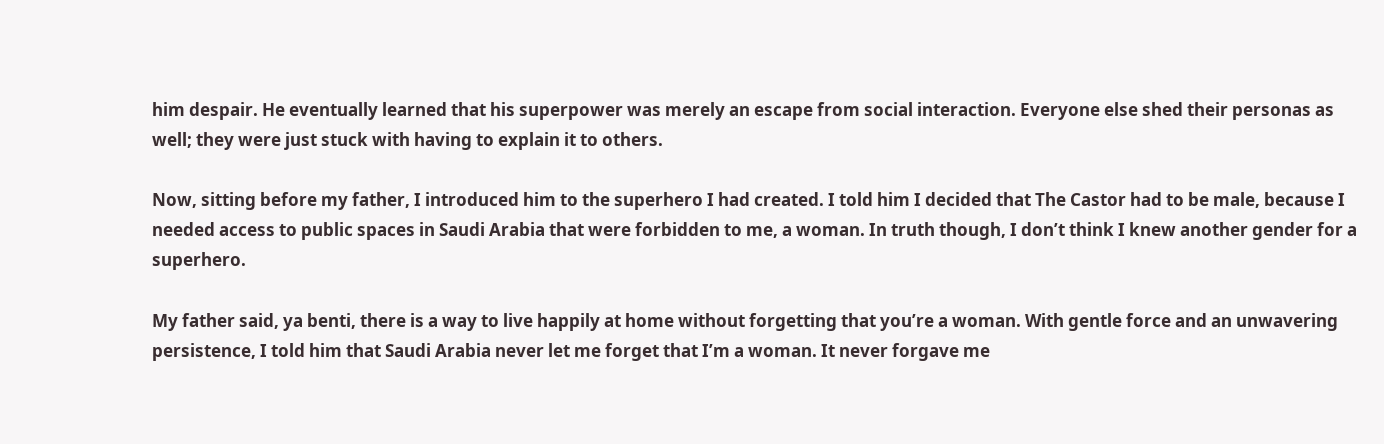him despair. He eventually learned that his superpower was merely an escape from social interaction. Everyone else shed their personas as well; they were just stuck with having to explain it to others.

Now, sitting before my father, I introduced him to the superhero I had created. I told him I decided that The Castor had to be male, because I needed access to public spaces in Saudi Arabia that were forbidden to me, a woman. In truth though, I don’t think I knew another gender for a superhero.

My father said, ya benti, there is a way to live happily at home without forgetting that you’re a woman. With gentle force and an unwavering persistence, I told him that Saudi Arabia never let me forget that I’m a woman. It never forgave me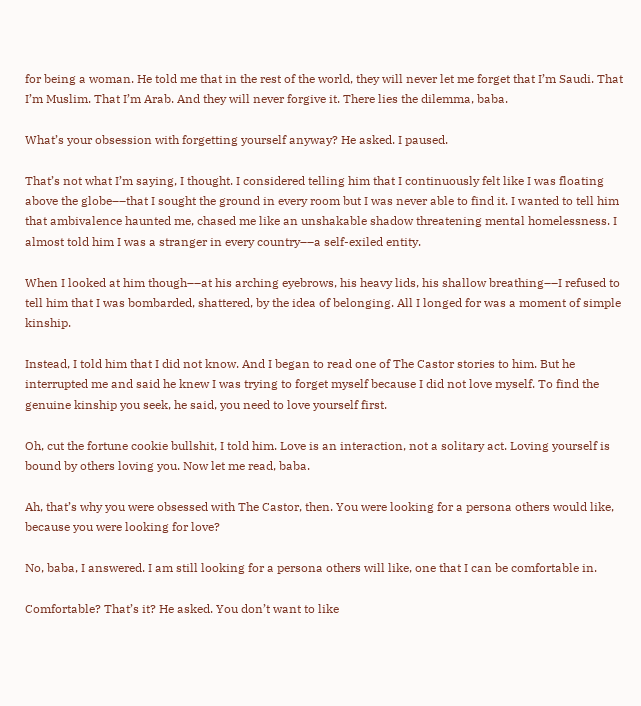for being a woman. He told me that in the rest of the world, they will never let me forget that I’m Saudi. That I’m Muslim. That I’m Arab. And they will never forgive it. There lies the dilemma, baba.

What’s your obsession with forgetting yourself anyway? He asked. I paused.

That’s not what I’m saying, I thought. I considered telling him that I continuously felt like I was floating above the globe––that I sought the ground in every room but I was never able to find it. I wanted to tell him that ambivalence haunted me, chased me like an unshakable shadow threatening mental homelessness. I almost told him I was a stranger in every country––a self-exiled entity.

When I looked at him though––at his arching eyebrows, his heavy lids, his shallow breathing––I refused to tell him that I was bombarded, shattered, by the idea of belonging. All I longed for was a moment of simple kinship.

Instead, I told him that I did not know. And I began to read one of The Castor stories to him. But he interrupted me and said he knew I was trying to forget myself because I did not love myself. To find the genuine kinship you seek, he said, you need to love yourself first.

Oh, cut the fortune cookie bullshit, I told him. Love is an interaction, not a solitary act. Loving yourself is bound by others loving you. Now let me read, baba.

Ah, that’s why you were obsessed with The Castor, then. You were looking for a persona others would like, because you were looking for love?

No, baba, I answered. I am still looking for a persona others will like, one that I can be comfortable in.

Comfortable? That’s it? He asked. You don’t want to like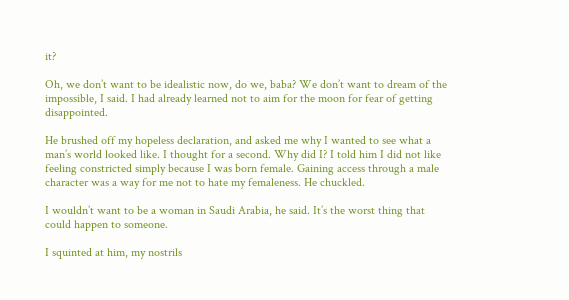it?

Oh, we don’t want to be idealistic now, do we, baba? We don’t want to dream of the impossible, I said. I had already learned not to aim for the moon for fear of getting disappointed.

He brushed off my hopeless declaration, and asked me why I wanted to see what a man’s world looked like. I thought for a second. Why did I? I told him I did not like feeling constricted simply because I was born female. Gaining access through a male character was a way for me not to hate my femaleness. He chuckled.

I wouldn’t want to be a woman in Saudi Arabia, he said. It’s the worst thing that could happen to someone.

I squinted at him, my nostrils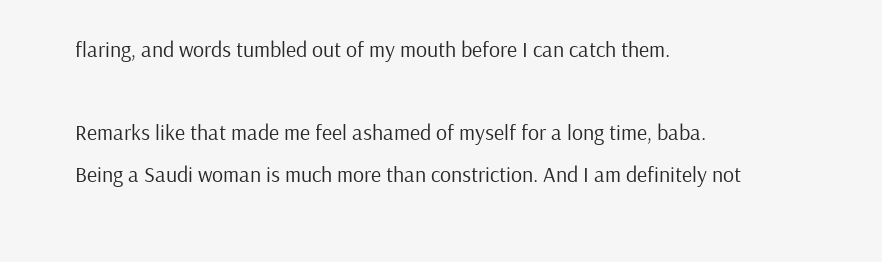flaring, and words tumbled out of my mouth before I can catch them.

Remarks like that made me feel ashamed of myself for a long time, baba. Being a Saudi woman is much more than constriction. And I am definitely not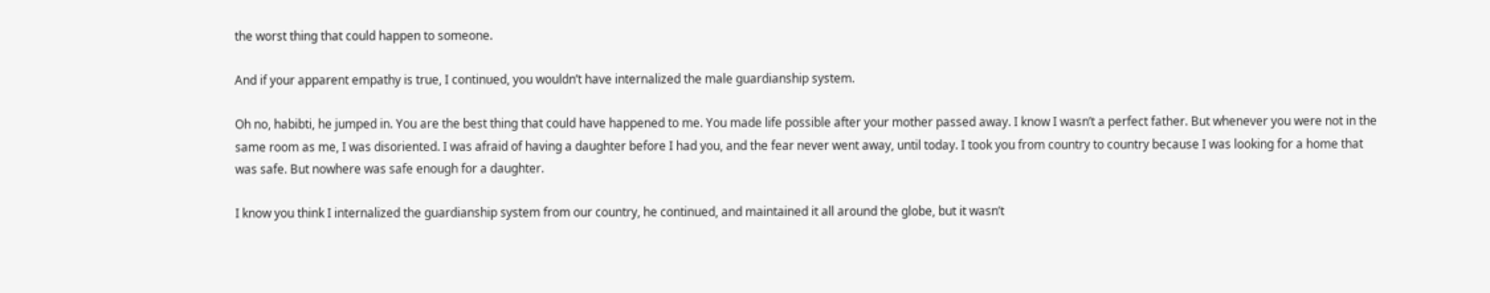the worst thing that could happen to someone.

And if your apparent empathy is true, I continued, you wouldn’t have internalized the male guardianship system.

Oh no, habibti, he jumped in. You are the best thing that could have happened to me. You made life possible after your mother passed away. I know I wasn’t a perfect father. But whenever you were not in the same room as me, I was disoriented. I was afraid of having a daughter before I had you, and the fear never went away, until today. I took you from country to country because I was looking for a home that was safe. But nowhere was safe enough for a daughter.

I know you think I internalized the guardianship system from our country, he continued, and maintained it all around the globe, but it wasn’t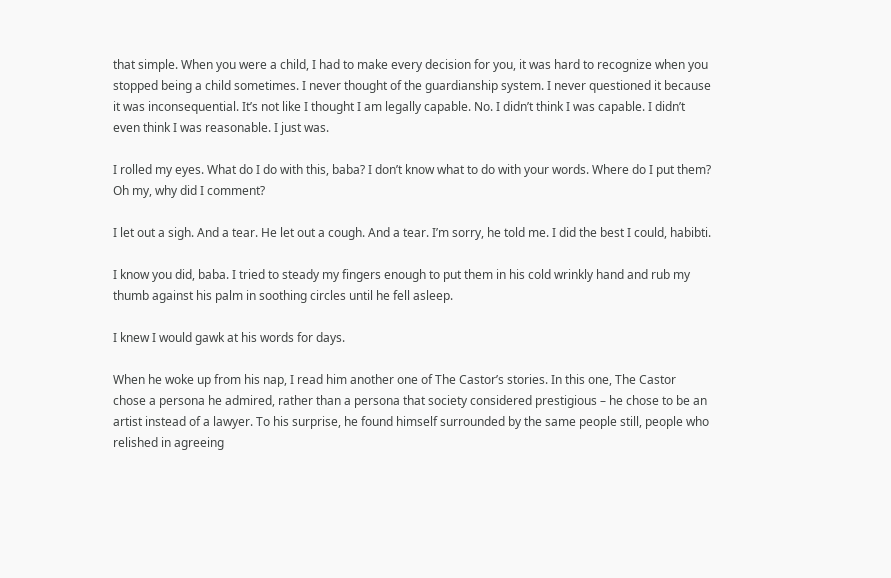that simple. When you were a child, I had to make every decision for you, it was hard to recognize when you stopped being a child sometimes. I never thought of the guardianship system. I never questioned it because it was inconsequential. It’s not like I thought I am legally capable. No. I didn’t think I was capable. I didn’t even think I was reasonable. I just was.

I rolled my eyes. What do I do with this, baba? I don’t know what to do with your words. Where do I put them? Oh my, why did I comment?

I let out a sigh. And a tear. He let out a cough. And a tear. I’m sorry, he told me. I did the best I could, habibti.

I know you did, baba. I tried to steady my fingers enough to put them in his cold wrinkly hand and rub my thumb against his palm in soothing circles until he fell asleep.

I knew I would gawk at his words for days.

When he woke up from his nap, I read him another one of The Castor’s stories. In this one, The Castor chose a persona he admired, rather than a persona that society considered prestigious – he chose to be an artist instead of a lawyer. To his surprise, he found himself surrounded by the same people still, people who relished in agreeing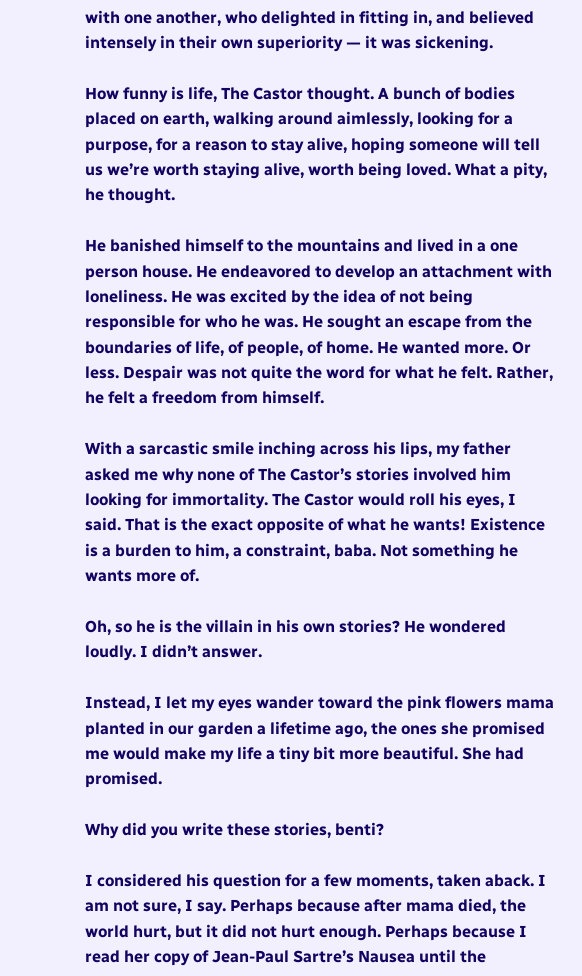with one another, who delighted in fitting in, and believed intensely in their own superiority — it was sickening.

How funny is life, The Castor thought. A bunch of bodies placed on earth, walking around aimlessly, looking for a purpose, for a reason to stay alive, hoping someone will tell us we’re worth staying alive, worth being loved. What a pity, he thought.

He banished himself to the mountains and lived in a one person house. He endeavored to develop an attachment with loneliness. He was excited by the idea of not being responsible for who he was. He sought an escape from the boundaries of life, of people, of home. He wanted more. Or less. Despair was not quite the word for what he felt. Rather, he felt a freedom from himself.

With a sarcastic smile inching across his lips, my father asked me why none of The Castor’s stories involved him looking for immortality. The Castor would roll his eyes, I said. That is the exact opposite of what he wants! Existence is a burden to him, a constraint, baba. Not something he wants more of.

Oh, so he is the villain in his own stories? He wondered loudly. I didn’t answer.

Instead, I let my eyes wander toward the pink flowers mama planted in our garden a lifetime ago, the ones she promised me would make my life a tiny bit more beautiful. She had promised.

Why did you write these stories, benti?

I considered his question for a few moments, taken aback. I am not sure, I say. Perhaps because after mama died, the world hurt, but it did not hurt enough. Perhaps because I read her copy of Jean-Paul Sartre’s Nausea until the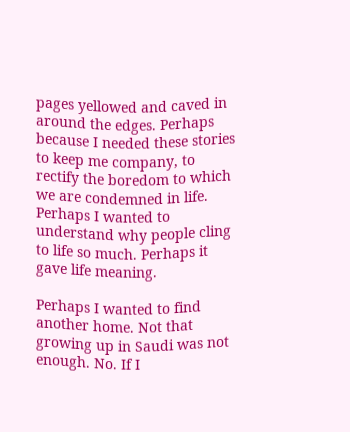pages yellowed and caved in around the edges. Perhaps because I needed these stories to keep me company, to rectify the boredom to which we are condemned in life. Perhaps I wanted to understand why people cling to life so much. Perhaps it gave life meaning.

Perhaps I wanted to find another home. Not that growing up in Saudi was not enough. No. If I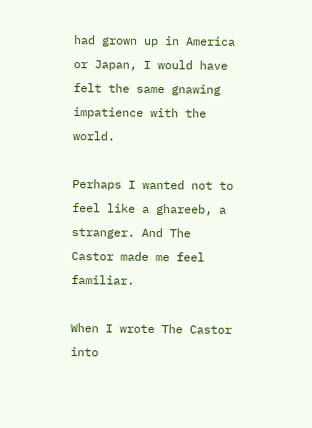had grown up in America or Japan, I would have felt the same gnawing impatience with the world.

Perhaps I wanted not to feel like a ghareeb, a stranger. And The Castor made me feel familiar.

When I wrote The Castor into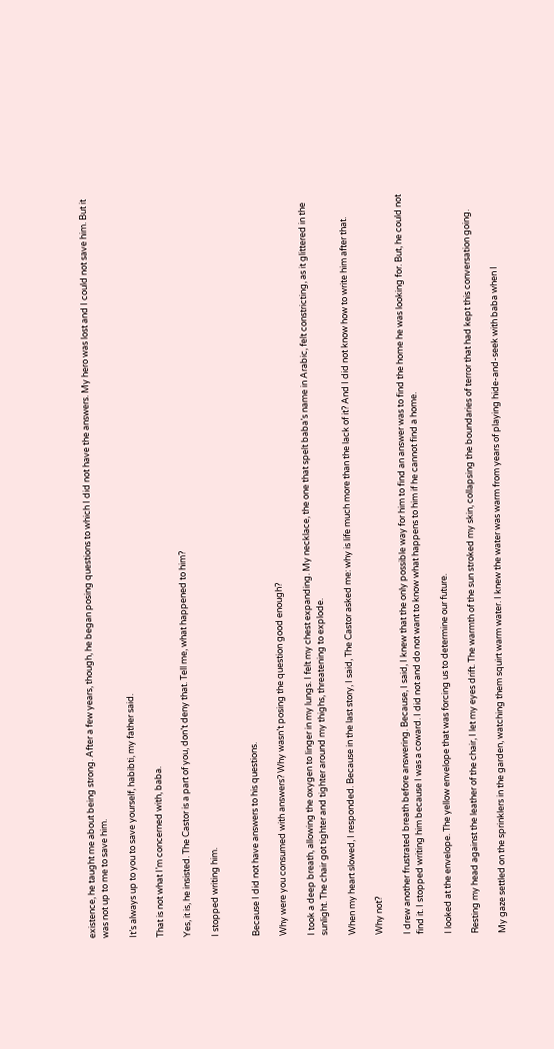existence, he taught me about being strong. After a few years, though, he began posing questions to which I did not have the answers. My hero was lost and I could not save him. But it was not up to me to save him.

It’s always up to you to save yourself, habibti, my father said.

That is not what I’m concerned with, baba.

Yes, it is, he insisted. The Castor is a part of you, don’t deny that. Tell me, what happened to him?

I stopped writing him.


Because I did not have answers to his questions.

Why were you consumed with answers? Why wasn’t posing the question good enough?

I took a deep breath, allowing the oxygen to linger in my lungs. I felt my chest expanding. My necklace, the one that spelt baba’s name in Arabic, felt constricting, as it glittered in the sunlight. The chair got tighter and tighter around my thighs, threatening to explode.

When my heart slowed, I responded. Because in the last story, I said, The Castor asked me: why is life much more than the lack of it? And I did not know how to write him after that.

Why not?

I drew another frustrated breath before answering. Because, I said, I knew that the only possible way for him to find an answer was to find the home he was looking for. But, he could not find it. I stopped writing him because I was a coward. I did not and do not want to know what happens to him if he cannot find a home.

I looked at the envelope. The yellow envelope that was forcing us to determine our future.

Resting my head against the leather of the chair, I let my eyes drift. The warmth of the sun stroked my skin, collapsing the boundaries of terror that had kept this conversation going.

My gaze settled on the sprinklers in the garden, watching them squirt warm water. I knew the water was warm from years of playing hide-and-seek with baba when I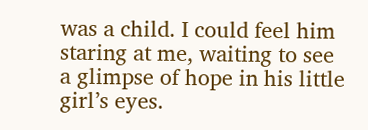was a child. I could feel him staring at me, waiting to see a glimpse of hope in his little girl’s eyes.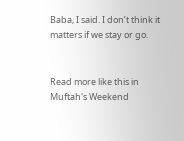Baba, I said. I don’t think it matters if we stay or go.


Read more like this in Muftah's Weekend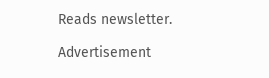Reads newsletter.

Advertisement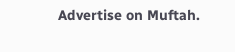Advertise on Muftah.